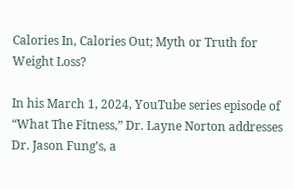Calories In, Calories Out; Myth or Truth for Weight Loss?

In his March 1, 2024, YouTube series episode of “What The Fitness,” Dr. Layne Norton addresses Dr. Jason Fung’s, a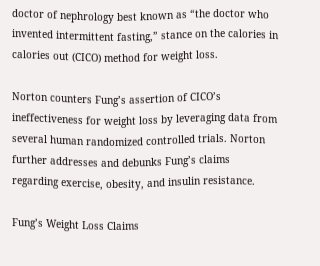doctor of nephrology best known as “the doctor who invented intermittent fasting,” stance on the calories in calories out (CICO) method for weight loss.

Norton counters Fung’s assertion of CICO’s ineffectiveness for weight loss by leveraging data from several human randomized controlled trials. Norton further addresses and debunks Fung’s claims regarding exercise, obesity, and insulin resistance.

Fung’s Weight Loss Claims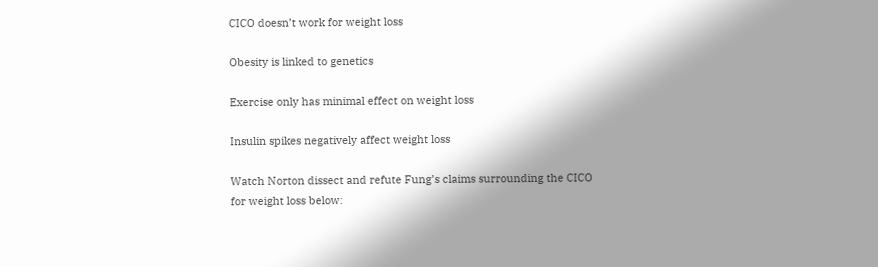CICO doesn’t work for weight loss

Obesity is linked to genetics

Exercise only has minimal effect on weight loss

Insulin spikes negatively affect weight loss

Watch Norton dissect and refute Fung’s claims surrounding the CICO for weight loss below: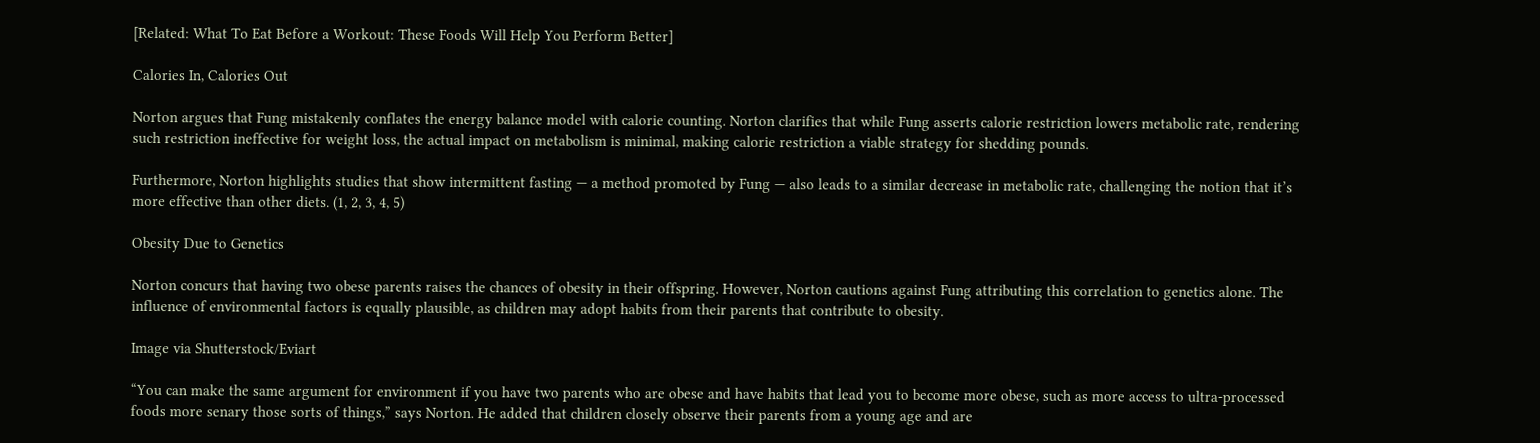[Related: What To Eat Before a Workout: These Foods Will Help You Perform Better]

Calories In, Calories Out

Norton argues that Fung mistakenly conflates the energy balance model with calorie counting. Norton clarifies that while Fung asserts calorie restriction lowers metabolic rate, rendering such restriction ineffective for weight loss, the actual impact on metabolism is minimal, making calorie restriction a viable strategy for shedding pounds.

Furthermore, Norton highlights studies that show intermittent fasting — a method promoted by Fung — also leads to a similar decrease in metabolic rate, challenging the notion that it’s more effective than other diets. (1, 2, 3, 4, 5)

Obesity Due to Genetics

Norton concurs that having two obese parents raises the chances of obesity in their offspring. However, Norton cautions against Fung attributing this correlation to genetics alone. The influence of environmental factors is equally plausible, as children may adopt habits from their parents that contribute to obesity.

Image via Shutterstock/Eviart

“You can make the same argument for environment if you have two parents who are obese and have habits that lead you to become more obese, such as more access to ultra-processed foods more senary those sorts of things,” says Norton. He added that children closely observe their parents from a young age and are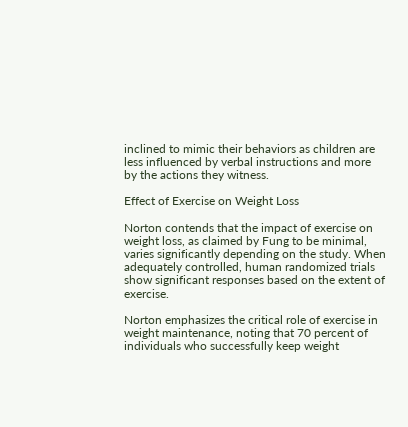inclined to mimic their behaviors as children are less influenced by verbal instructions and more by the actions they witness.

Effect of Exercise on Weight Loss

Norton contends that the impact of exercise on weight loss, as claimed by Fung to be minimal, varies significantly depending on the study. When adequately controlled, human randomized trials show significant responses based on the extent of exercise.

Norton emphasizes the critical role of exercise in weight maintenance, noting that 70 percent of individuals who successfully keep weight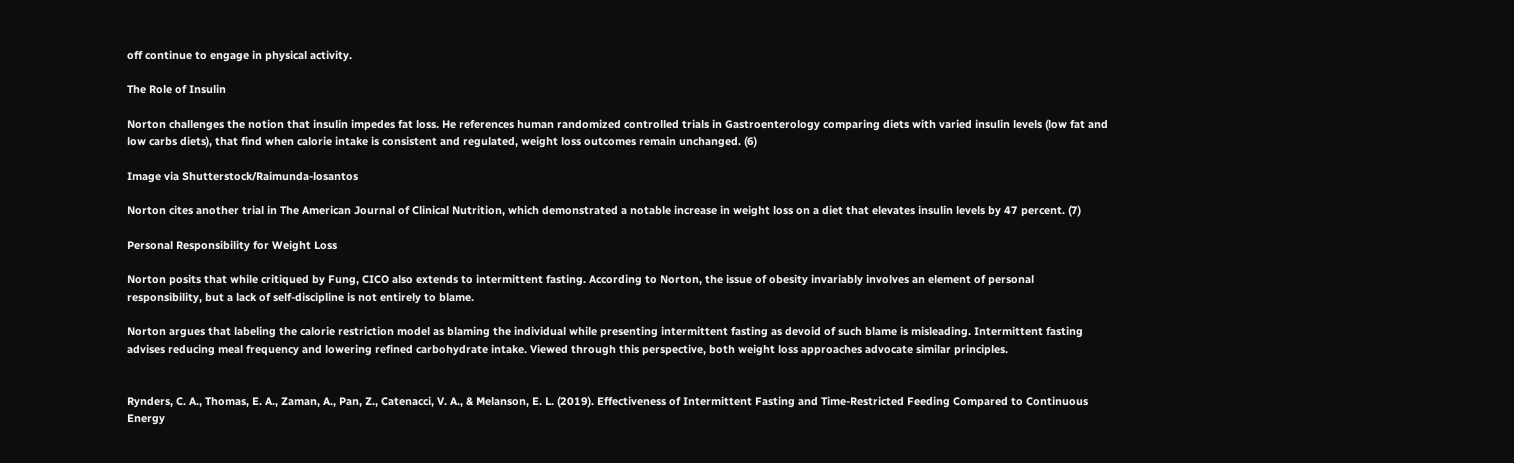off continue to engage in physical activity.

The Role of Insulin

Norton challenges the notion that insulin impedes fat loss. He references human randomized controlled trials in Gastroenterology comparing diets with varied insulin levels (low fat and low carbs diets), that find when calorie intake is consistent and regulated, weight loss outcomes remain unchanged. (6)

Image via Shutterstock/Raimunda-losantos

Norton cites another trial in The American Journal of Clinical Nutrition, which demonstrated a notable increase in weight loss on a diet that elevates insulin levels by 47 percent. (7)

Personal Responsibility for Weight Loss

Norton posits that while critiqued by Fung, CICO also extends to intermittent fasting. According to Norton, the issue of obesity invariably involves an element of personal responsibility, but a lack of self-discipline is not entirely to blame.

Norton argues that labeling the calorie restriction model as blaming the individual while presenting intermittent fasting as devoid of such blame is misleading. Intermittent fasting advises reducing meal frequency and lowering refined carbohydrate intake. Viewed through this perspective, both weight loss approaches advocate similar principles.


Rynders, C. A., Thomas, E. A., Zaman, A., Pan, Z., Catenacci, V. A., & Melanson, E. L. (2019). Effectiveness of Intermittent Fasting and Time-Restricted Feeding Compared to Continuous Energy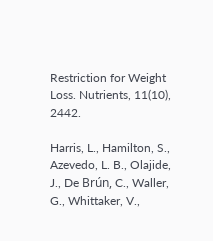Restriction for Weight Loss. Nutrients, 11(10), 2442.

Harris, L., Hamilton, S., Azevedo, L. B., Olajide, J., De Brún, C., Waller, G., Whittaker, V.,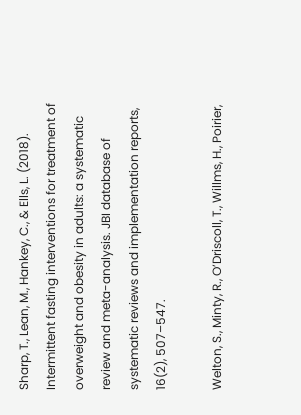Sharp, T., Lean, M., Hankey, C., & Ells, L. (2018). Intermittent fasting interventions for treatment of overweight and obesity in adults: a systematic review and meta-analysis. JBI database of systematic reviews and implementation reports, 16(2), 507–547.

Welton, S., Minty, R., O’Driscoll, T., Willms, H., Poirier,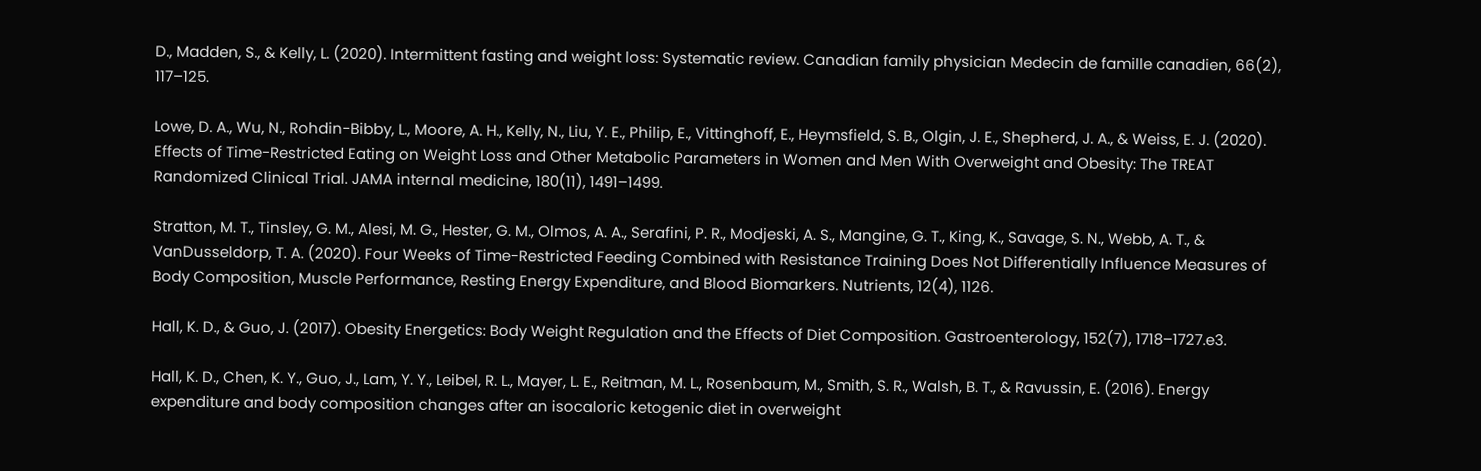D., Madden, S., & Kelly, L. (2020). Intermittent fasting and weight loss: Systematic review. Canadian family physician Medecin de famille canadien, 66(2), 117–125.

Lowe, D. A., Wu, N., Rohdin-Bibby, L., Moore, A. H., Kelly, N., Liu, Y. E., Philip, E., Vittinghoff, E., Heymsfield, S. B., Olgin, J. E., Shepherd, J. A., & Weiss, E. J. (2020). Effects of Time-Restricted Eating on Weight Loss and Other Metabolic Parameters in Women and Men With Overweight and Obesity: The TREAT Randomized Clinical Trial. JAMA internal medicine, 180(11), 1491–1499.

Stratton, M. T., Tinsley, G. M., Alesi, M. G., Hester, G. M., Olmos, A. A., Serafini, P. R., Modjeski, A. S., Mangine, G. T., King, K., Savage, S. N., Webb, A. T., & VanDusseldorp, T. A. (2020). Four Weeks of Time-Restricted Feeding Combined with Resistance Training Does Not Differentially Influence Measures of Body Composition, Muscle Performance, Resting Energy Expenditure, and Blood Biomarkers. Nutrients, 12(4), 1126.

Hall, K. D., & Guo, J. (2017). Obesity Energetics: Body Weight Regulation and the Effects of Diet Composition. Gastroenterology, 152(7), 1718–1727.e3.

Hall, K. D., Chen, K. Y., Guo, J., Lam, Y. Y., Leibel, R. L., Mayer, L. E., Reitman, M. L., Rosenbaum, M., Smith, S. R., Walsh, B. T., & Ravussin, E. (2016). Energy expenditure and body composition changes after an isocaloric ketogenic diet in overweight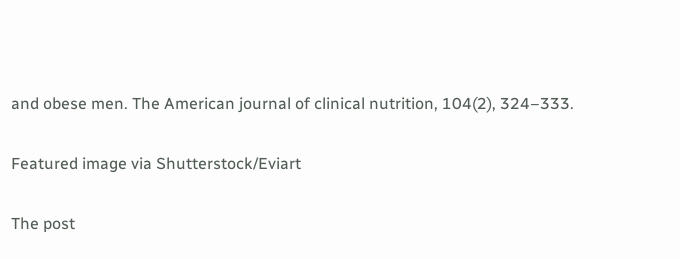and obese men. The American journal of clinical nutrition, 104(2), 324–333.

Featured image via Shutterstock/Eviart

The post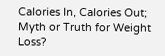Calories In, Calories Out; Myth or Truth for Weight Loss?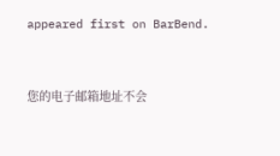appeared first on BarBend.


您的电子邮箱地址不会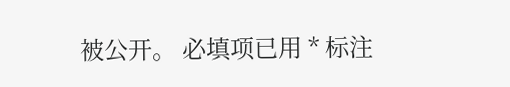被公开。 必填项已用 * 标注